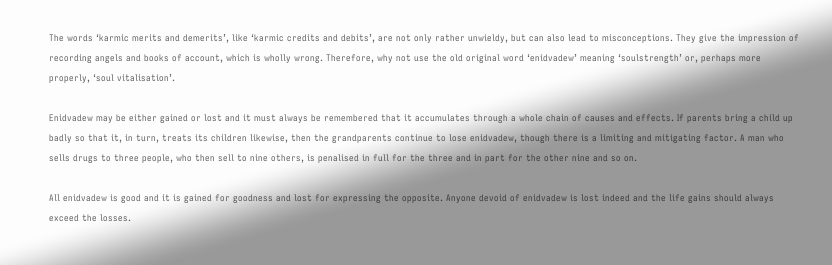The words ‘karmic merits and demerits’, like ‘karmic credits and debits’, are not only rather unwieldy, but can also lead to misconceptions. They give the impression of recording angels and books of account, which is wholly wrong. Therefore, why not use the old original word ‘enidvadew’ meaning ‘soulstrength’ or, perhaps more properly, ‘soul vitalisation’.

Enidvadew may be either gained or lost and it must always be remembered that it accumulates through a whole chain of causes and effects. If parents bring a child up badly so that it, in turn, treats its children likewise, then the grandparents continue to lose enidvadew, though there is a limiting and mitigating factor. A man who sells drugs to three people, who then sell to nine others, is penalised in full for the three and in part for the other nine and so on.

All enidvadew is good and it is gained for goodness and lost for expressing the opposite. Anyone devoid of enidvadew is lost indeed and the life gains should always exceed the losses.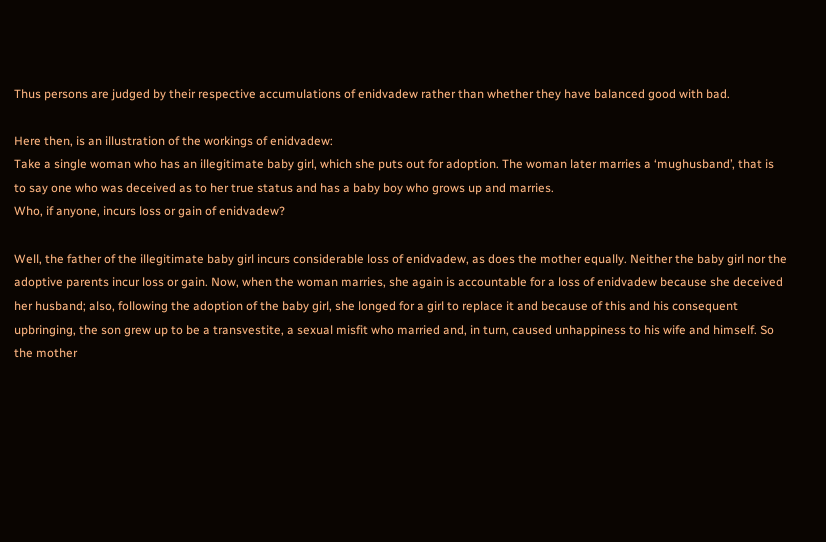Thus persons are judged by their respective accumulations of enidvadew rather than whether they have balanced good with bad.

Here then, is an illustration of the workings of enidvadew:
Take a single woman who has an illegitimate baby girl, which she puts out for adoption. The woman later marries a ‘mughusband’, that is to say one who was deceived as to her true status and has a baby boy who grows up and marries.
Who, if anyone, incurs loss or gain of enidvadew?

Well, the father of the illegitimate baby girl incurs considerable loss of enidvadew, as does the mother equally. Neither the baby girl nor the adoptive parents incur loss or gain. Now, when the woman marries, she again is accountable for a loss of enidvadew because she deceived her husband; also, following the adoption of the baby girl, she longed for a girl to replace it and because of this and his consequent upbringing, the son grew up to be a transvestite, a sexual misfit who married and, in turn, caused unhappiness to his wife and himself. So the mother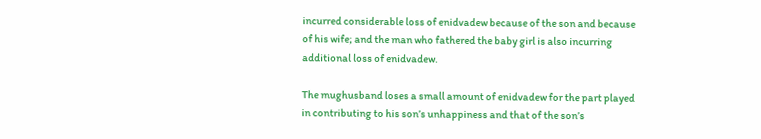incurred considerable loss of enidvadew because of the son and because of his wife; and the man who fathered the baby girl is also incurring additional loss of enidvadew.

The mughusband loses a small amount of enidvadew for the part played in contributing to his son’s unhappiness and that of the son’s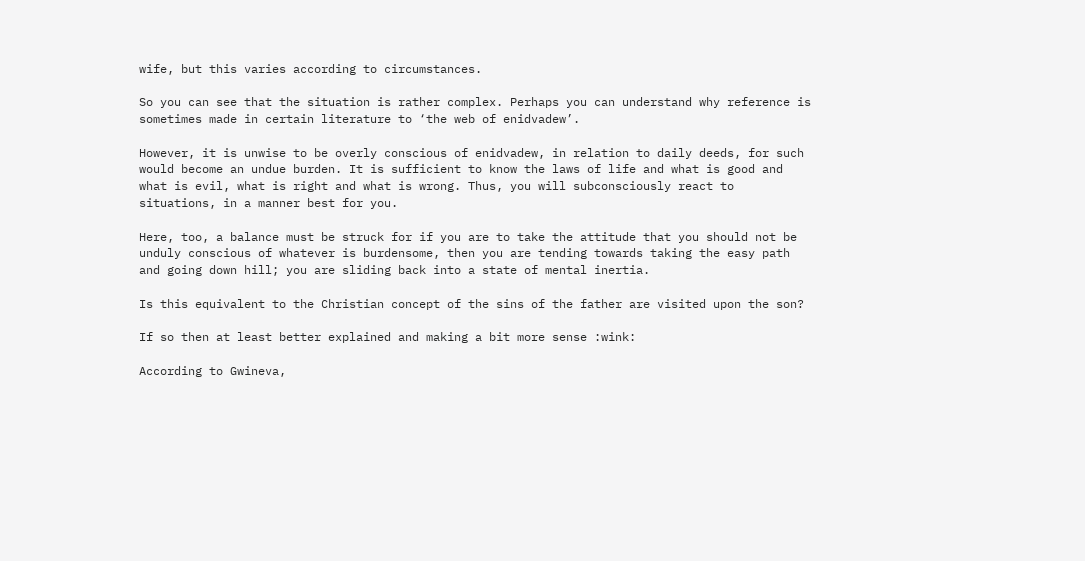wife, but this varies according to circumstances.

So you can see that the situation is rather complex. Perhaps you can understand why reference is sometimes made in certain literature to ‘the web of enidvadew’.

However, it is unwise to be overly conscious of enidvadew, in relation to daily deeds, for such would become an undue burden. It is sufficient to know the laws of life and what is good and what is evil, what is right and what is wrong. Thus, you will subconsciously react to situations, in a manner best for you.

Here, too, a balance must be struck for if you are to take the attitude that you should not be unduly conscious of whatever is burdensome, then you are tending towards taking the easy path and going down hill; you are sliding back into a state of mental inertia.

Is this equivalent to the Christian concept of the sins of the father are visited upon the son?

If so then at least better explained and making a bit more sense :wink:

According to Gwineva,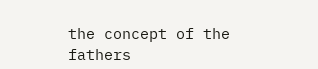the concept of the fathers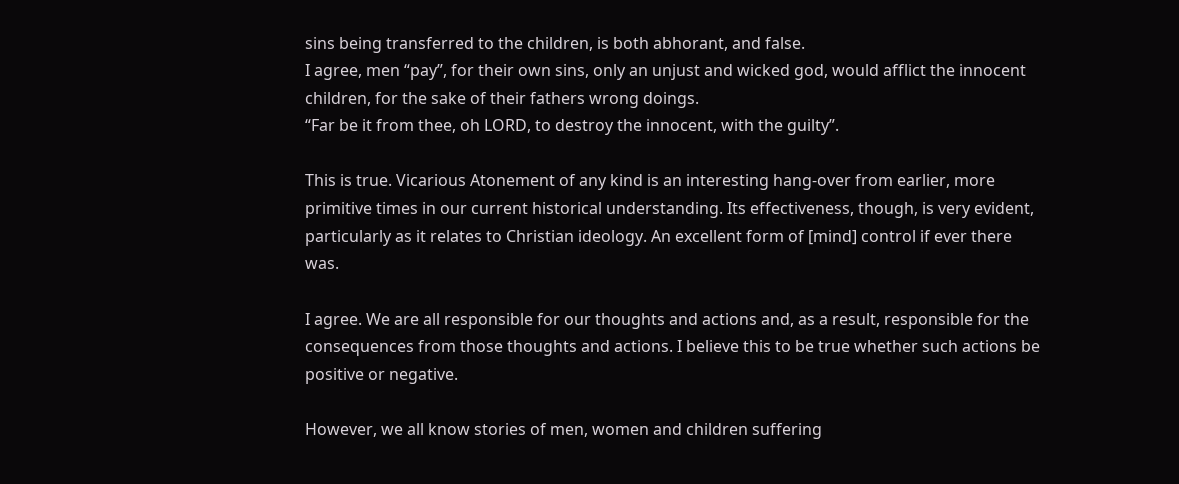sins being transferred to the children, is both abhorant, and false.
I agree, men “pay”, for their own sins, only an unjust and wicked god, would afflict the innocent children, for the sake of their fathers wrong doings.
“Far be it from thee, oh LORD, to destroy the innocent, with the guilty”.

This is true. Vicarious Atonement of any kind is an interesting hang-over from earlier, more primitive times in our current historical understanding. Its effectiveness, though, is very evident, particularly as it relates to Christian ideology. An excellent form of [mind] control if ever there was.

I agree. We are all responsible for our thoughts and actions and, as a result, responsible for the consequences from those thoughts and actions. I believe this to be true whether such actions be positive or negative.

However, we all know stories of men, women and children suffering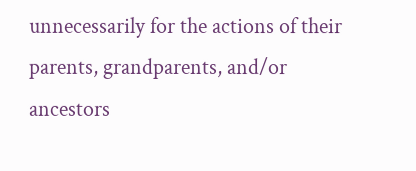unnecessarily for the actions of their parents, grandparents, and/or ancestors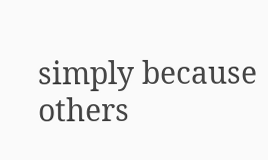simply because others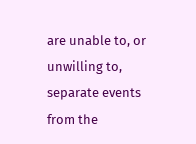are unable to, or unwilling to, separate events from the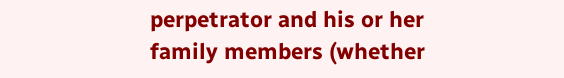perpetrator and his or her family members (whether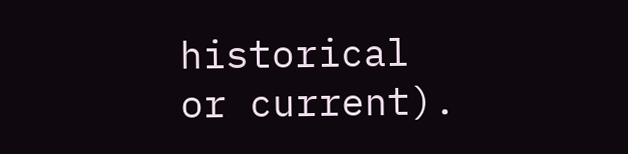historical or current).